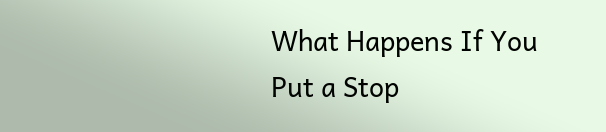What Happens If You Put a Stop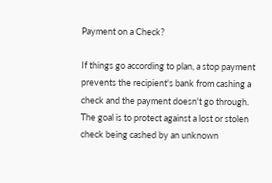Payment on a Check?

If things go according to plan, a stop payment prevents the recipient's bank from cashing a check and the payment doesn't go through. The goal is to protect against a lost or stolen check being cashed by an unknown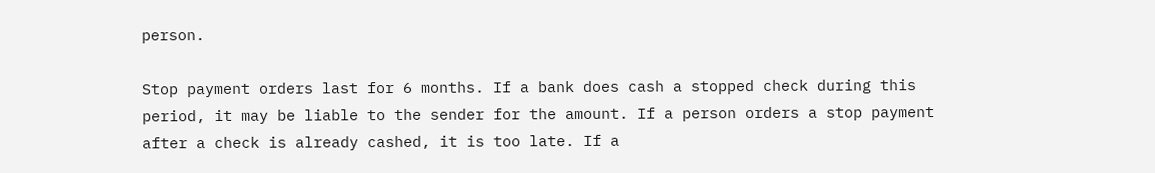person.

Stop payment orders last for 6 months. If a bank does cash a stopped check during this period, it may be liable to the sender for the amount. If a person orders a stop payment after a check is already cashed, it is too late. If a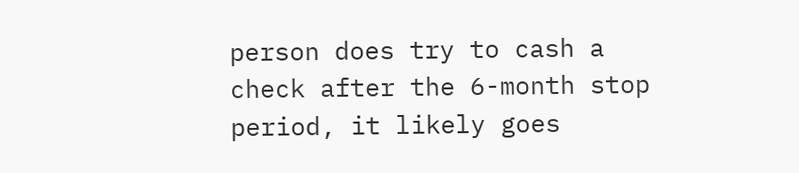person does try to cash a check after the 6-month stop period, it likely goes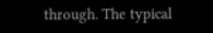through. The typical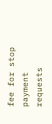fee for stop payment requests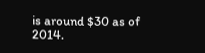is around $30 as of 2014.